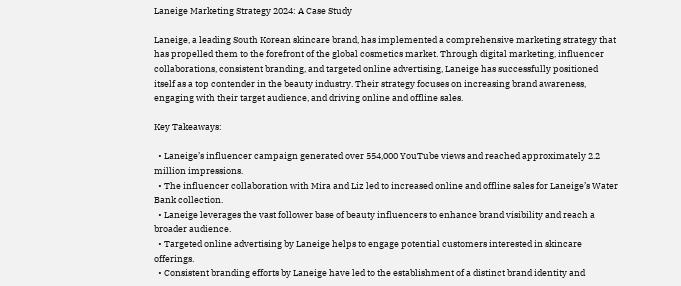Laneige Marketing Strategy 2024: A Case Study

Laneige, a leading South Korean skincare brand, has implemented a comprehensive marketing strategy that has propelled them to the forefront of the global cosmetics market. Through digital marketing, influencer collaborations, consistent branding, and targeted online advertising, Laneige has successfully positioned itself as a top contender in the beauty industry. Their strategy focuses on increasing brand awareness, engaging with their target audience, and driving online and offline sales.

Key Takeaways:

  • Laneige’s influencer campaign generated over 554,000 YouTube views and reached approximately 2.2 million impressions.
  • The influencer collaboration with Mira and Liz led to increased online and offline sales for Laneige’s Water Bank collection.
  • Laneige leverages the vast follower base of beauty influencers to enhance brand visibility and reach a broader audience.
  • Targeted online advertising by Laneige helps to engage potential customers interested in skincare offerings.
  • Consistent branding efforts by Laneige have led to the establishment of a distinct brand identity and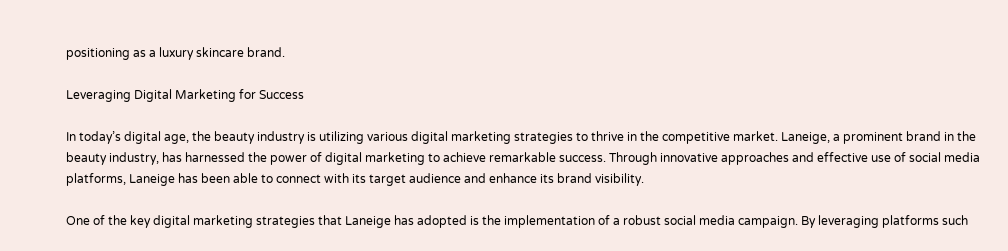positioning as a luxury skincare brand.

Leveraging Digital Marketing for Success

In today’s digital age, the beauty industry is utilizing various digital marketing strategies to thrive in the competitive market. Laneige, a prominent brand in the beauty industry, has harnessed the power of digital marketing to achieve remarkable success. Through innovative approaches and effective use of social media platforms, Laneige has been able to connect with its target audience and enhance its brand visibility.

One of the key digital marketing strategies that Laneige has adopted is the implementation of a robust social media campaign. By leveraging platforms such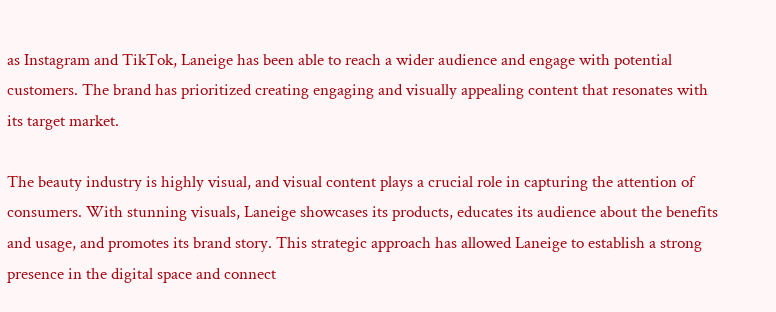as Instagram and TikTok, Laneige has been able to reach a wider audience and engage with potential customers. The brand has prioritized creating engaging and visually appealing content that resonates with its target market.

The beauty industry is highly visual, and visual content plays a crucial role in capturing the attention of consumers. With stunning visuals, Laneige showcases its products, educates its audience about the benefits and usage, and promotes its brand story. This strategic approach has allowed Laneige to establish a strong presence in the digital space and connect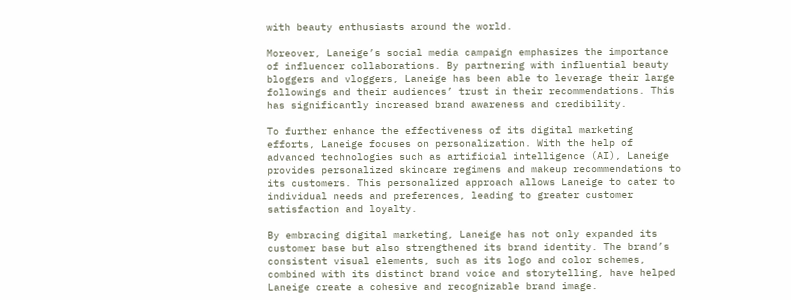with beauty enthusiasts around the world.

Moreover, Laneige’s social media campaign emphasizes the importance of influencer collaborations. By partnering with influential beauty bloggers and vloggers, Laneige has been able to leverage their large followings and their audiences’ trust in their recommendations. This has significantly increased brand awareness and credibility.

To further enhance the effectiveness of its digital marketing efforts, Laneige focuses on personalization. With the help of advanced technologies such as artificial intelligence (AI), Laneige provides personalized skincare regimens and makeup recommendations to its customers. This personalized approach allows Laneige to cater to individual needs and preferences, leading to greater customer satisfaction and loyalty.

By embracing digital marketing, Laneige has not only expanded its customer base but also strengthened its brand identity. The brand’s consistent visual elements, such as its logo and color schemes, combined with its distinct brand voice and storytelling, have helped Laneige create a cohesive and recognizable brand image.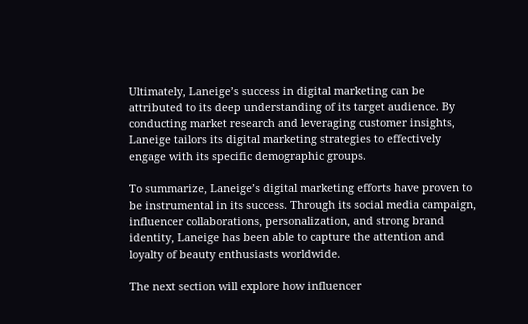Ultimately, Laneige’s success in digital marketing can be attributed to its deep understanding of its target audience. By conducting market research and leveraging customer insights, Laneige tailors its digital marketing strategies to effectively engage with its specific demographic groups.

To summarize, Laneige’s digital marketing efforts have proven to be instrumental in its success. Through its social media campaign, influencer collaborations, personalization, and strong brand identity, Laneige has been able to capture the attention and loyalty of beauty enthusiasts worldwide.

The next section will explore how influencer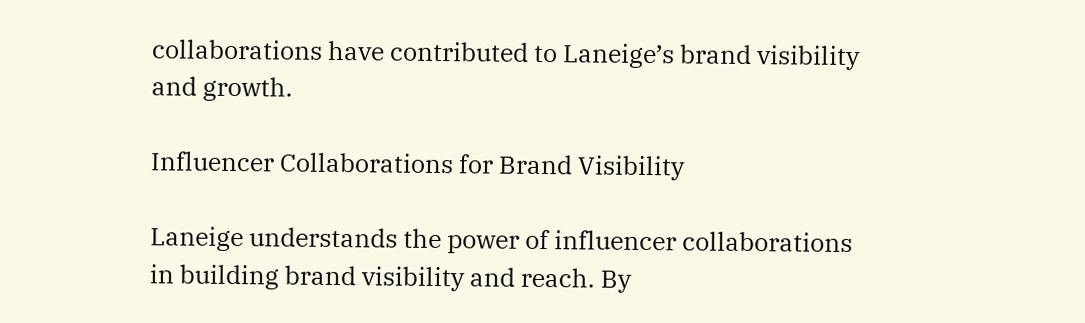collaborations have contributed to Laneige’s brand visibility and growth.

Influencer Collaborations for Brand Visibility

Laneige understands the power of influencer collaborations in building brand visibility and reach. By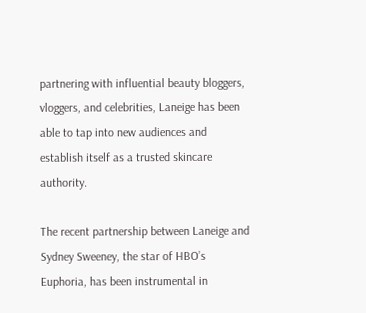partnering with influential beauty bloggers, vloggers, and celebrities, Laneige has been able to tap into new audiences and establish itself as a trusted skincare authority.

The recent partnership between Laneige and Sydney Sweeney, the star of HBO’s Euphoria, has been instrumental in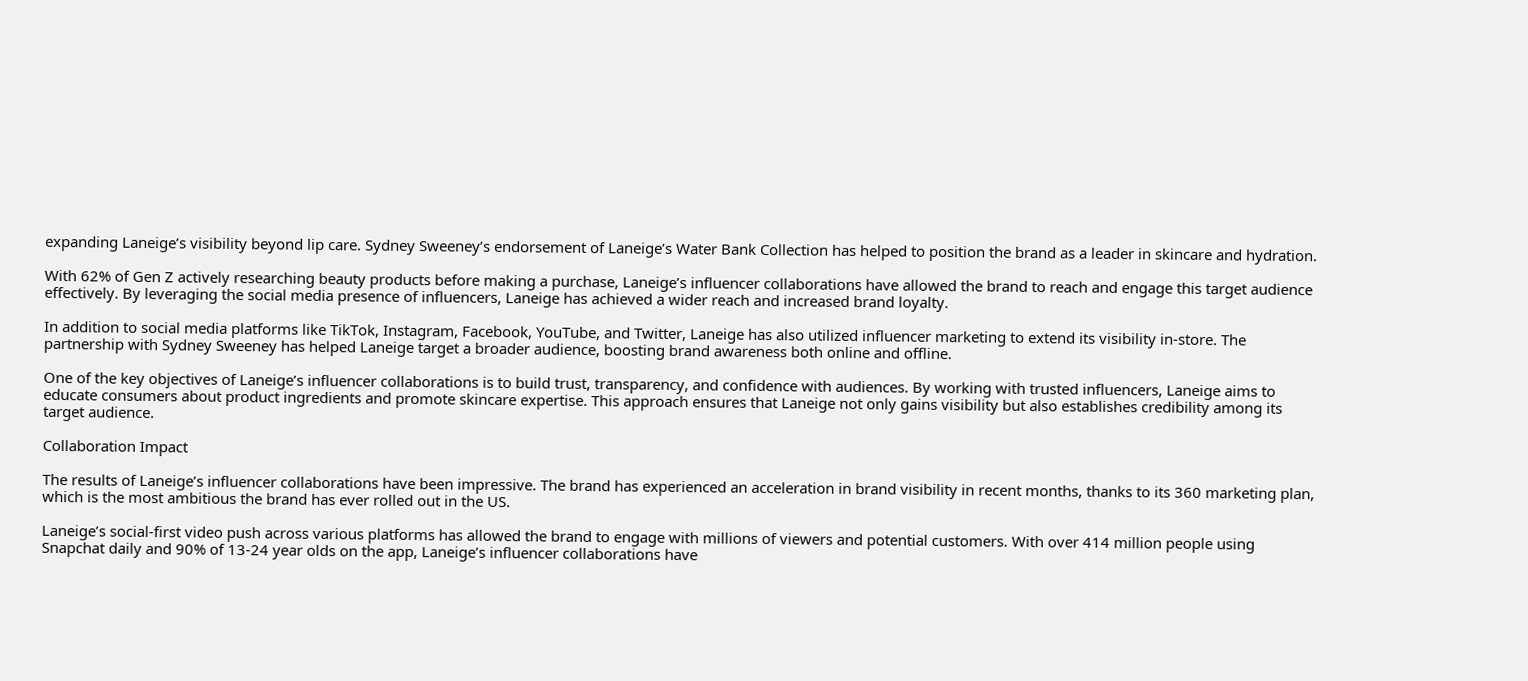expanding Laneige’s visibility beyond lip care. Sydney Sweeney’s endorsement of Laneige’s Water Bank Collection has helped to position the brand as a leader in skincare and hydration.

With 62% of Gen Z actively researching beauty products before making a purchase, Laneige’s influencer collaborations have allowed the brand to reach and engage this target audience effectively. By leveraging the social media presence of influencers, Laneige has achieved a wider reach and increased brand loyalty.

In addition to social media platforms like TikTok, Instagram, Facebook, YouTube, and Twitter, Laneige has also utilized influencer marketing to extend its visibility in-store. The partnership with Sydney Sweeney has helped Laneige target a broader audience, boosting brand awareness both online and offline.

One of the key objectives of Laneige’s influencer collaborations is to build trust, transparency, and confidence with audiences. By working with trusted influencers, Laneige aims to educate consumers about product ingredients and promote skincare expertise. This approach ensures that Laneige not only gains visibility but also establishes credibility among its target audience.

Collaboration Impact

The results of Laneige’s influencer collaborations have been impressive. The brand has experienced an acceleration in brand visibility in recent months, thanks to its 360 marketing plan, which is the most ambitious the brand has ever rolled out in the US.

Laneige’s social-first video push across various platforms has allowed the brand to engage with millions of viewers and potential customers. With over 414 million people using Snapchat daily and 90% of 13-24 year olds on the app, Laneige’s influencer collaborations have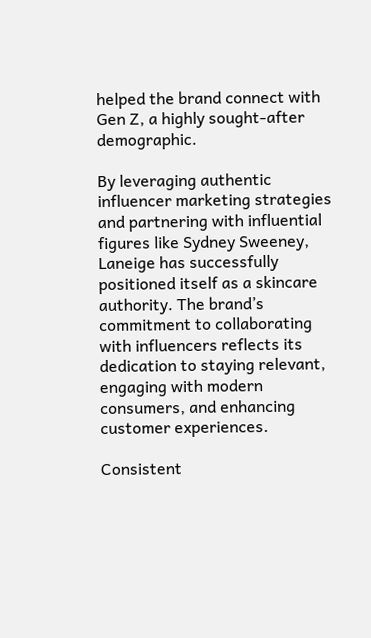helped the brand connect with Gen Z, a highly sought-after demographic.

By leveraging authentic influencer marketing strategies and partnering with influential figures like Sydney Sweeney, Laneige has successfully positioned itself as a skincare authority. The brand’s commitment to collaborating with influencers reflects its dedication to staying relevant, engaging with modern consumers, and enhancing customer experiences.

Consistent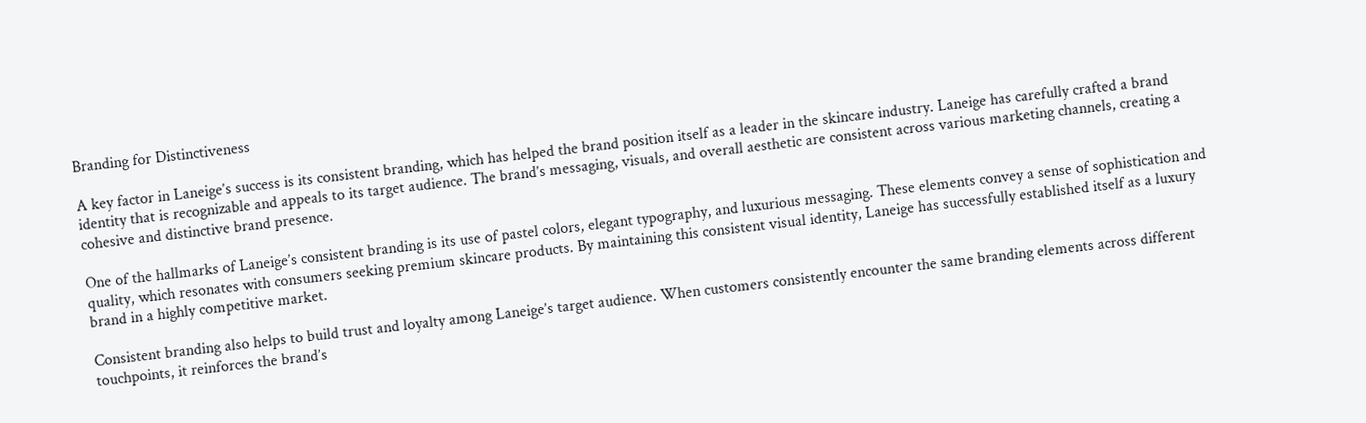Branding for Distinctiveness

A key factor in Laneige’s success is its consistent branding, which has helped the brand position itself as a leader in the skincare industry. Laneige has carefully crafted a brand identity that is recognizable and appeals to its target audience. The brand’s messaging, visuals, and overall aesthetic are consistent across various marketing channels, creating a cohesive and distinctive brand presence.

One of the hallmarks of Laneige’s consistent branding is its use of pastel colors, elegant typography, and luxurious messaging. These elements convey a sense of sophistication and quality, which resonates with consumers seeking premium skincare products. By maintaining this consistent visual identity, Laneige has successfully established itself as a luxury brand in a highly competitive market.

Consistent branding also helps to build trust and loyalty among Laneige’s target audience. When customers consistently encounter the same branding elements across different touchpoints, it reinforces the brand’s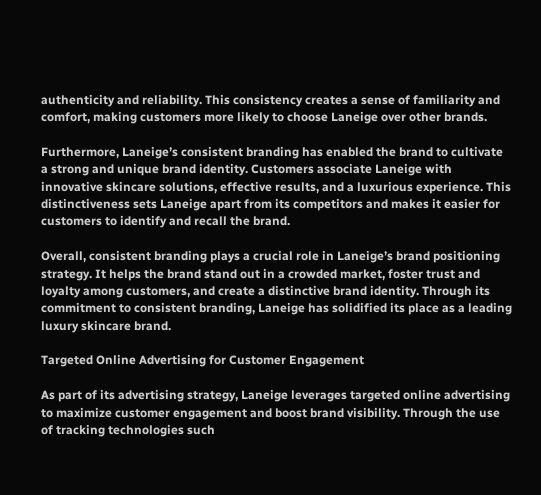authenticity and reliability. This consistency creates a sense of familiarity and comfort, making customers more likely to choose Laneige over other brands.

Furthermore, Laneige’s consistent branding has enabled the brand to cultivate a strong and unique brand identity. Customers associate Laneige with innovative skincare solutions, effective results, and a luxurious experience. This distinctiveness sets Laneige apart from its competitors and makes it easier for customers to identify and recall the brand.

Overall, consistent branding plays a crucial role in Laneige’s brand positioning strategy. It helps the brand stand out in a crowded market, foster trust and loyalty among customers, and create a distinctive brand identity. Through its commitment to consistent branding, Laneige has solidified its place as a leading luxury skincare brand.

Targeted Online Advertising for Customer Engagement

As part of its advertising strategy, Laneige leverages targeted online advertising to maximize customer engagement and boost brand visibility. Through the use of tracking technologies such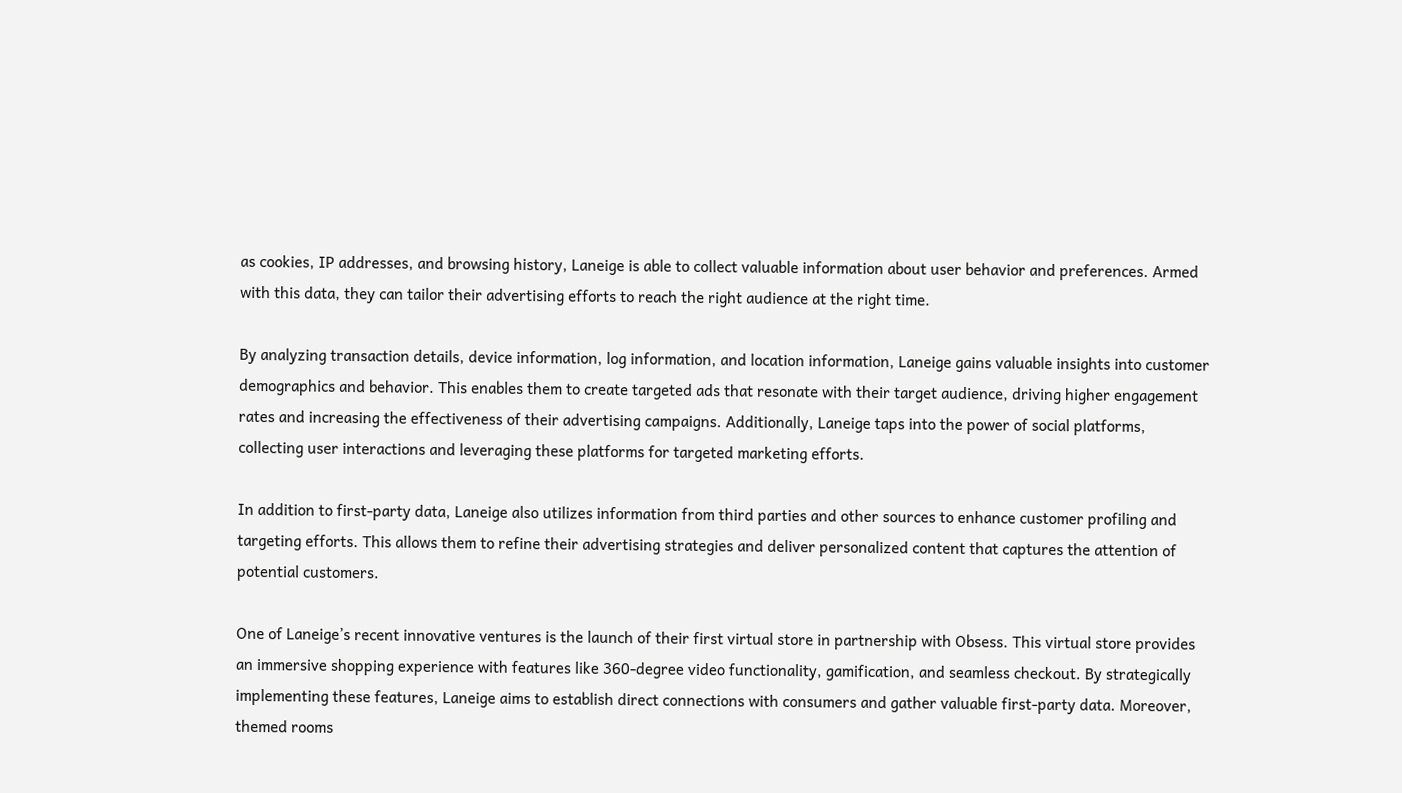as cookies, IP addresses, and browsing history, Laneige is able to collect valuable information about user behavior and preferences. Armed with this data, they can tailor their advertising efforts to reach the right audience at the right time.

By analyzing transaction details, device information, log information, and location information, Laneige gains valuable insights into customer demographics and behavior. This enables them to create targeted ads that resonate with their target audience, driving higher engagement rates and increasing the effectiveness of their advertising campaigns. Additionally, Laneige taps into the power of social platforms, collecting user interactions and leveraging these platforms for targeted marketing efforts.

In addition to first-party data, Laneige also utilizes information from third parties and other sources to enhance customer profiling and targeting efforts. This allows them to refine their advertising strategies and deliver personalized content that captures the attention of potential customers.

One of Laneige’s recent innovative ventures is the launch of their first virtual store in partnership with Obsess. This virtual store provides an immersive shopping experience with features like 360-degree video functionality, gamification, and seamless checkout. By strategically implementing these features, Laneige aims to establish direct connections with consumers and gather valuable first-party data. Moreover, themed rooms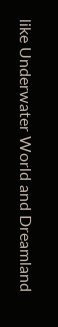like Underwater World and Dreamland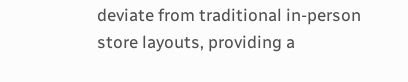deviate from traditional in-person store layouts, providing a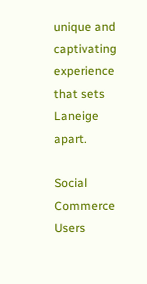unique and captivating experience that sets Laneige apart.

Social Commerce Users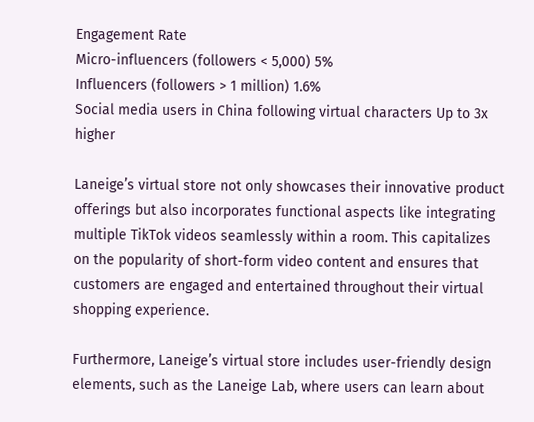Engagement Rate
Micro-influencers (followers < 5,000) 5%
Influencers (followers > 1 million) 1.6%
Social media users in China following virtual characters Up to 3x higher

Laneige’s virtual store not only showcases their innovative product offerings but also incorporates functional aspects like integrating multiple TikTok videos seamlessly within a room. This capitalizes on the popularity of short-form video content and ensures that customers are engaged and entertained throughout their virtual shopping experience.

Furthermore, Laneige’s virtual store includes user-friendly design elements, such as the Laneige Lab, where users can learn about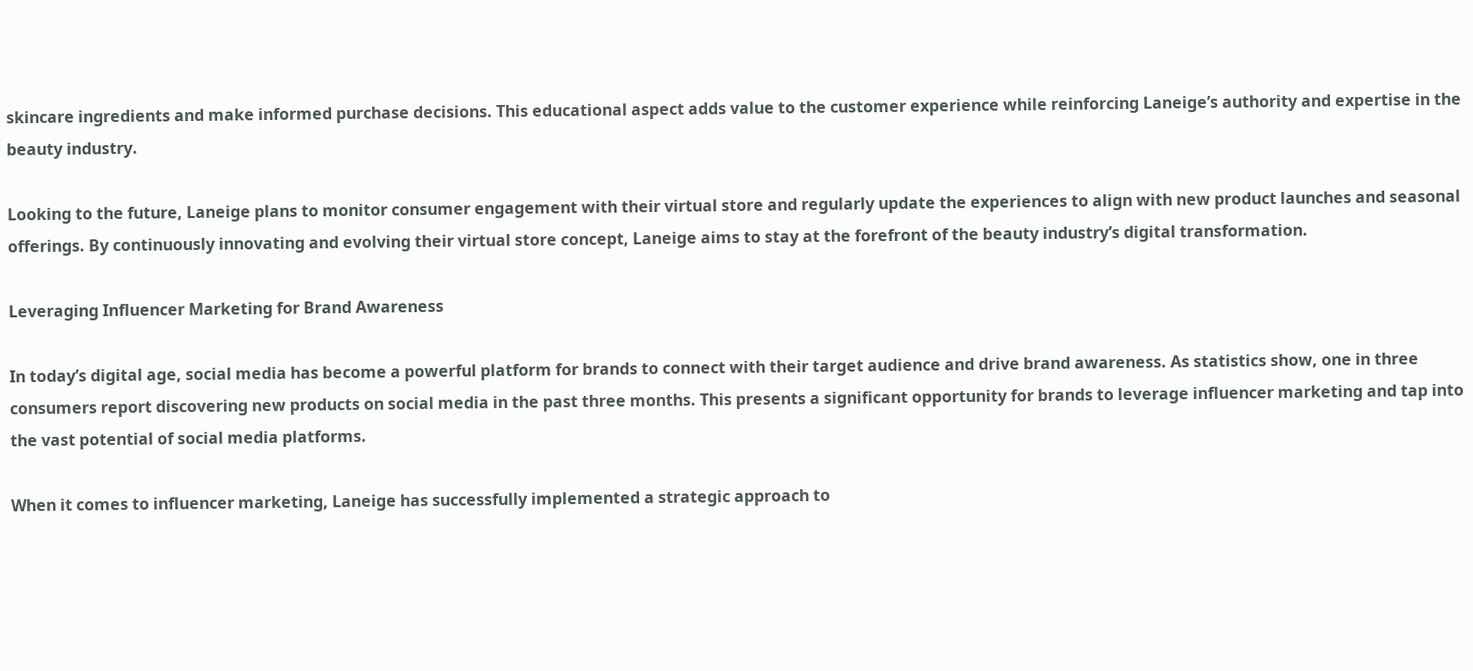skincare ingredients and make informed purchase decisions. This educational aspect adds value to the customer experience while reinforcing Laneige’s authority and expertise in the beauty industry.

Looking to the future, Laneige plans to monitor consumer engagement with their virtual store and regularly update the experiences to align with new product launches and seasonal offerings. By continuously innovating and evolving their virtual store concept, Laneige aims to stay at the forefront of the beauty industry’s digital transformation.

Leveraging Influencer Marketing for Brand Awareness

In today’s digital age, social media has become a powerful platform for brands to connect with their target audience and drive brand awareness. As statistics show, one in three consumers report discovering new products on social media in the past three months. This presents a significant opportunity for brands to leverage influencer marketing and tap into the vast potential of social media platforms.

When it comes to influencer marketing, Laneige has successfully implemented a strategic approach to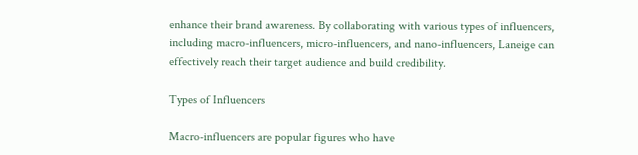enhance their brand awareness. By collaborating with various types of influencers, including macro-influencers, micro-influencers, and nano-influencers, Laneige can effectively reach their target audience and build credibility.

Types of Influencers

Macro-influencers are popular figures who have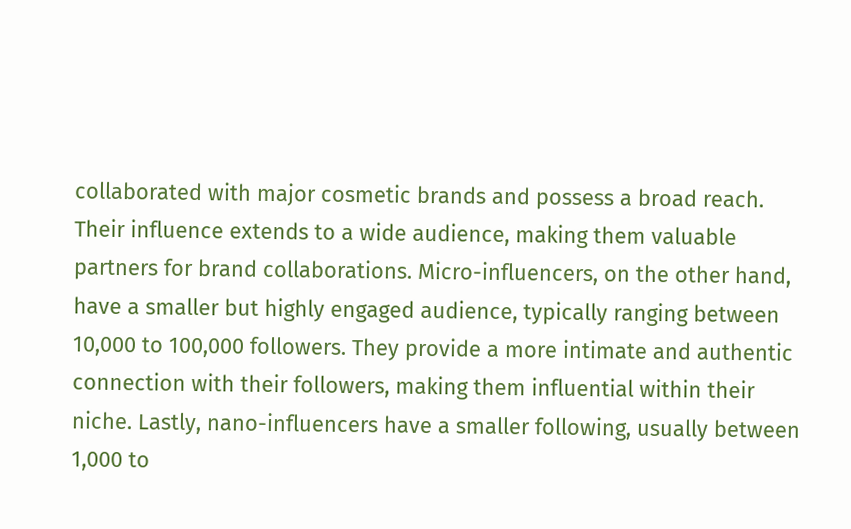collaborated with major cosmetic brands and possess a broad reach. Their influence extends to a wide audience, making them valuable partners for brand collaborations. Micro-influencers, on the other hand, have a smaller but highly engaged audience, typically ranging between 10,000 to 100,000 followers. They provide a more intimate and authentic connection with their followers, making them influential within their niche. Lastly, nano-influencers have a smaller following, usually between 1,000 to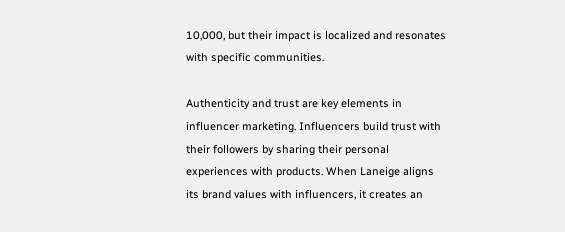10,000, but their impact is localized and resonates with specific communities.

Authenticity and trust are key elements in influencer marketing. Influencers build trust with their followers by sharing their personal experiences with products. When Laneige aligns its brand values with influencers, it creates an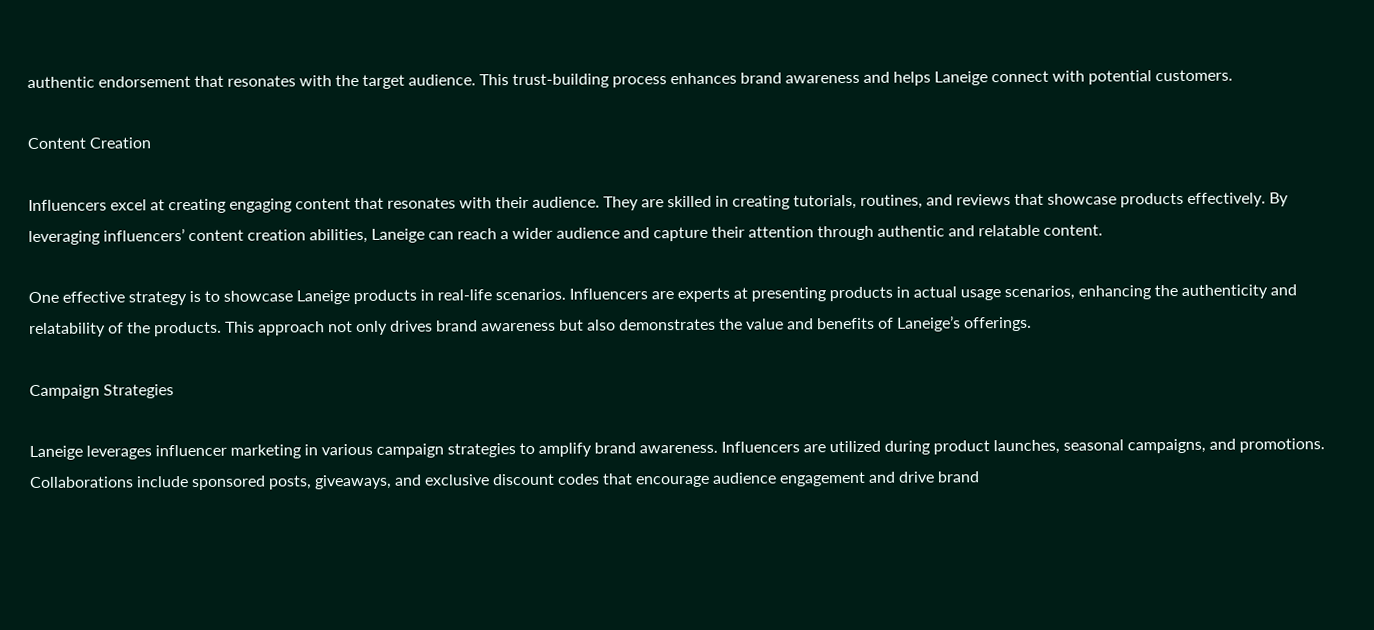authentic endorsement that resonates with the target audience. This trust-building process enhances brand awareness and helps Laneige connect with potential customers.

Content Creation

Influencers excel at creating engaging content that resonates with their audience. They are skilled in creating tutorials, routines, and reviews that showcase products effectively. By leveraging influencers’ content creation abilities, Laneige can reach a wider audience and capture their attention through authentic and relatable content.

One effective strategy is to showcase Laneige products in real-life scenarios. Influencers are experts at presenting products in actual usage scenarios, enhancing the authenticity and relatability of the products. This approach not only drives brand awareness but also demonstrates the value and benefits of Laneige’s offerings.

Campaign Strategies

Laneige leverages influencer marketing in various campaign strategies to amplify brand awareness. Influencers are utilized during product launches, seasonal campaigns, and promotions. Collaborations include sponsored posts, giveaways, and exclusive discount codes that encourage audience engagement and drive brand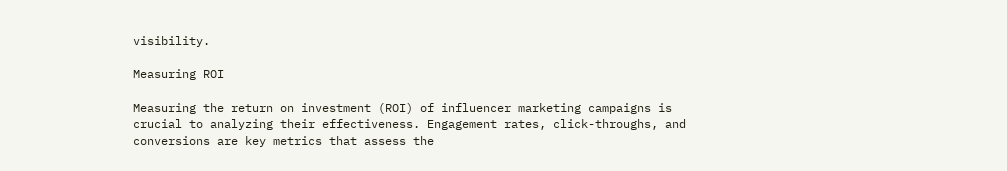visibility.

Measuring ROI

Measuring the return on investment (ROI) of influencer marketing campaigns is crucial to analyzing their effectiveness. Engagement rates, click-throughs, and conversions are key metrics that assess the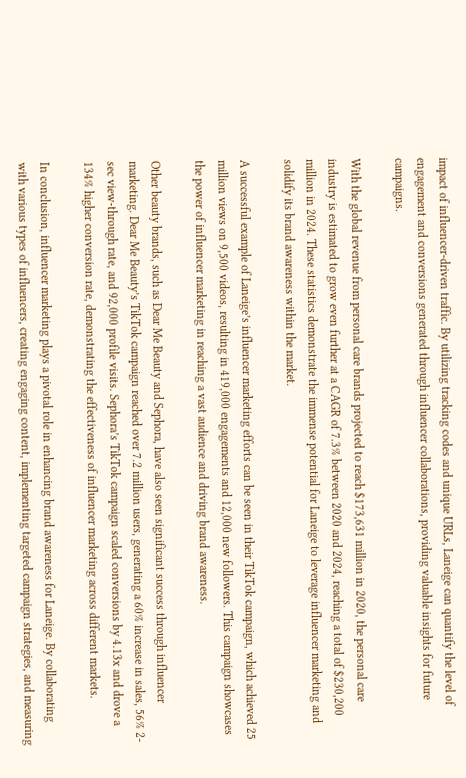impact of influencer-driven traffic. By utilizing tracking codes and unique URLs, Laneige can quantify the level of engagement and conversions generated through influencer collaborations, providing valuable insights for future campaigns.

With the global revenue from personal care brands projected to reach $173,631 million in 2020, the personal care industry is estimated to grow even further at a CAGR of 7.3% between 2020 and 2024, reaching a total of $230,200 million in 2024. These statistics demonstrate the immense potential for Laneige to leverage influencer marketing and solidify its brand awareness within the market.

A successful example of Laneige’s influencer marketing efforts can be seen in their TikTok campaign, which achieved 25 million views on 9,500 videos, resulting in 419,000 engagements and 12,000 new followers. This campaign showcases the power of influencer marketing in reaching a vast audience and driving brand awareness.

Other beauty brands, such as Dear Me Beauty and Sephora, have also seen significant success through influencer marketing. Dear Me Beauty’s TikTok campaign reached over 7.2 million users, generating a 60% increase in sales, 56% 2-sec view-through rate, and 92,000 profile visits. Sephora’s TikTok campaign scaled conversions by 4.13x and drove a 134% higher conversion rate, demonstrating the effectiveness of influencer marketing across different markets.

In conclusion, influencer marketing plays a pivotal role in enhancing brand awareness for Laneige. By collaborating with various types of influencers, creating engaging content, implementing targeted campaign strategies, and measuring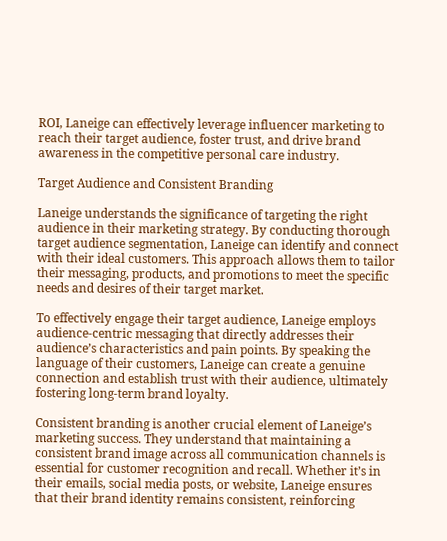ROI, Laneige can effectively leverage influencer marketing to reach their target audience, foster trust, and drive brand awareness in the competitive personal care industry.

Target Audience and Consistent Branding

Laneige understands the significance of targeting the right audience in their marketing strategy. By conducting thorough target audience segmentation, Laneige can identify and connect with their ideal customers. This approach allows them to tailor their messaging, products, and promotions to meet the specific needs and desires of their target market.

To effectively engage their target audience, Laneige employs audience-centric messaging that directly addresses their audience’s characteristics and pain points. By speaking the language of their customers, Laneige can create a genuine connection and establish trust with their audience, ultimately fostering long-term brand loyalty.

Consistent branding is another crucial element of Laneige’s marketing success. They understand that maintaining a consistent brand image across all communication channels is essential for customer recognition and recall. Whether it’s in their emails, social media posts, or website, Laneige ensures that their brand identity remains consistent, reinforcing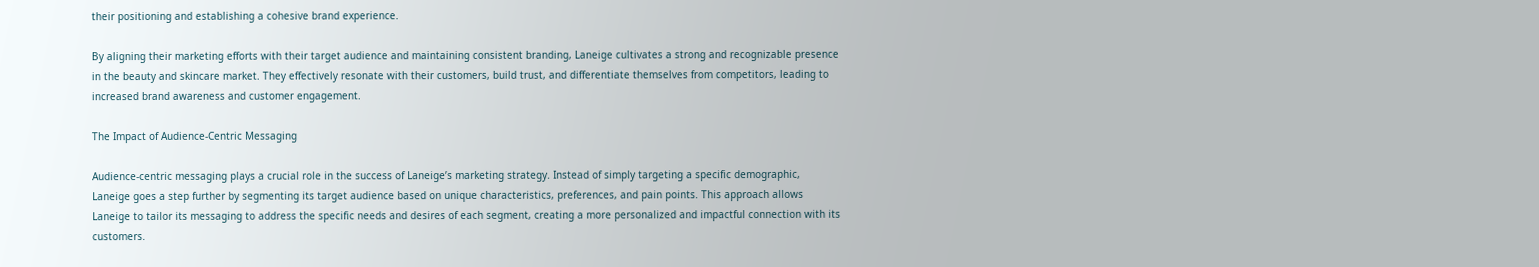their positioning and establishing a cohesive brand experience.

By aligning their marketing efforts with their target audience and maintaining consistent branding, Laneige cultivates a strong and recognizable presence in the beauty and skincare market. They effectively resonate with their customers, build trust, and differentiate themselves from competitors, leading to increased brand awareness and customer engagement.

The Impact of Audience-Centric Messaging

Audience-centric messaging plays a crucial role in the success of Laneige’s marketing strategy. Instead of simply targeting a specific demographic, Laneige goes a step further by segmenting its target audience based on unique characteristics, preferences, and pain points. This approach allows Laneige to tailor its messaging to address the specific needs and desires of each segment, creating a more personalized and impactful connection with its customers.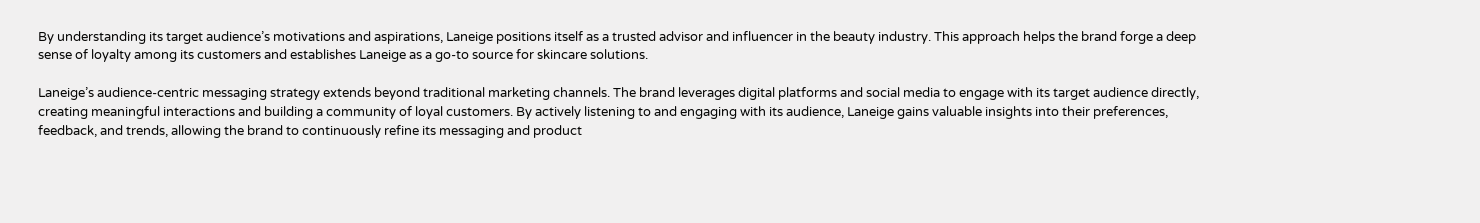By understanding its target audience’s motivations and aspirations, Laneige positions itself as a trusted advisor and influencer in the beauty industry. This approach helps the brand forge a deep sense of loyalty among its customers and establishes Laneige as a go-to source for skincare solutions.

Laneige’s audience-centric messaging strategy extends beyond traditional marketing channels. The brand leverages digital platforms and social media to engage with its target audience directly, creating meaningful interactions and building a community of loyal customers. By actively listening to and engaging with its audience, Laneige gains valuable insights into their preferences, feedback, and trends, allowing the brand to continuously refine its messaging and product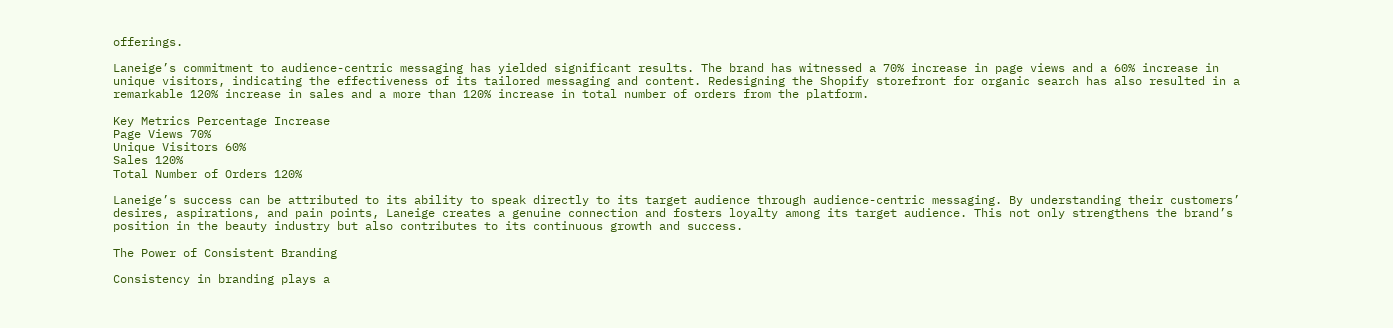offerings.

Laneige’s commitment to audience-centric messaging has yielded significant results. The brand has witnessed a 70% increase in page views and a 60% increase in unique visitors, indicating the effectiveness of its tailored messaging and content. Redesigning the Shopify storefront for organic search has also resulted in a remarkable 120% increase in sales and a more than 120% increase in total number of orders from the platform.

Key Metrics Percentage Increase
Page Views 70%
Unique Visitors 60%
Sales 120%
Total Number of Orders 120%

Laneige’s success can be attributed to its ability to speak directly to its target audience through audience-centric messaging. By understanding their customers’ desires, aspirations, and pain points, Laneige creates a genuine connection and fosters loyalty among its target audience. This not only strengthens the brand’s position in the beauty industry but also contributes to its continuous growth and success.

The Power of Consistent Branding

Consistency in branding plays a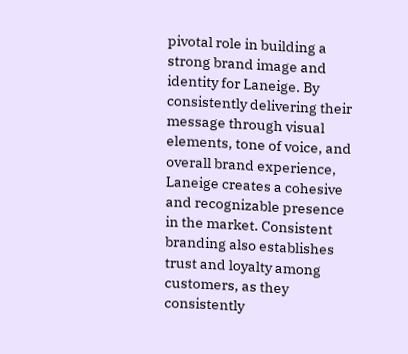pivotal role in building a strong brand image and identity for Laneige. By consistently delivering their message through visual elements, tone of voice, and overall brand experience, Laneige creates a cohesive and recognizable presence in the market. Consistent branding also establishes trust and loyalty among customers, as they consistently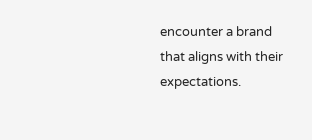encounter a brand that aligns with their expectations.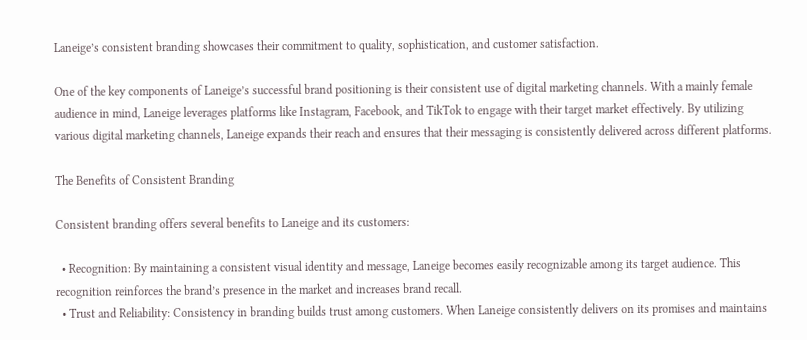Laneige’s consistent branding showcases their commitment to quality, sophistication, and customer satisfaction.

One of the key components of Laneige’s successful brand positioning is their consistent use of digital marketing channels. With a mainly female audience in mind, Laneige leverages platforms like Instagram, Facebook, and TikTok to engage with their target market effectively. By utilizing various digital marketing channels, Laneige expands their reach and ensures that their messaging is consistently delivered across different platforms.

The Benefits of Consistent Branding

Consistent branding offers several benefits to Laneige and its customers:

  • Recognition: By maintaining a consistent visual identity and message, Laneige becomes easily recognizable among its target audience. This recognition reinforces the brand’s presence in the market and increases brand recall.
  • Trust and Reliability: Consistency in branding builds trust among customers. When Laneige consistently delivers on its promises and maintains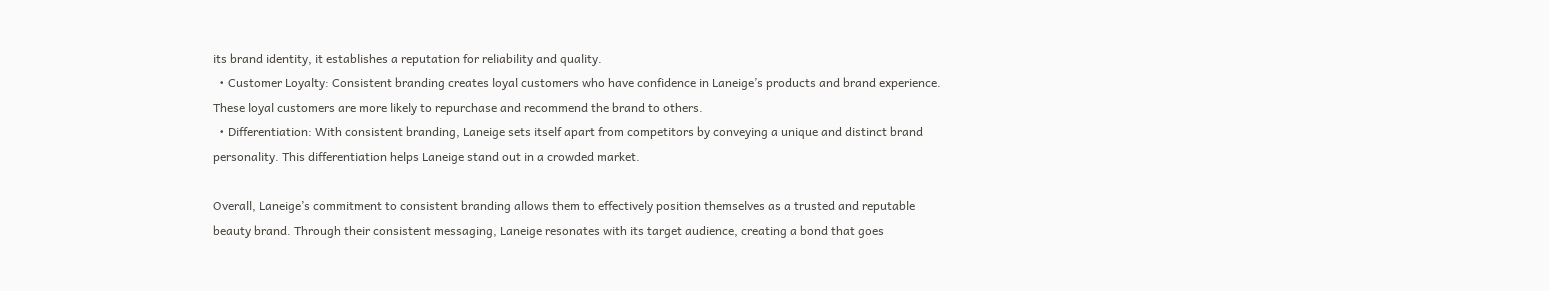its brand identity, it establishes a reputation for reliability and quality.
  • Customer Loyalty: Consistent branding creates loyal customers who have confidence in Laneige’s products and brand experience. These loyal customers are more likely to repurchase and recommend the brand to others.
  • Differentiation: With consistent branding, Laneige sets itself apart from competitors by conveying a unique and distinct brand personality. This differentiation helps Laneige stand out in a crowded market.

Overall, Laneige’s commitment to consistent branding allows them to effectively position themselves as a trusted and reputable beauty brand. Through their consistent messaging, Laneige resonates with its target audience, creating a bond that goes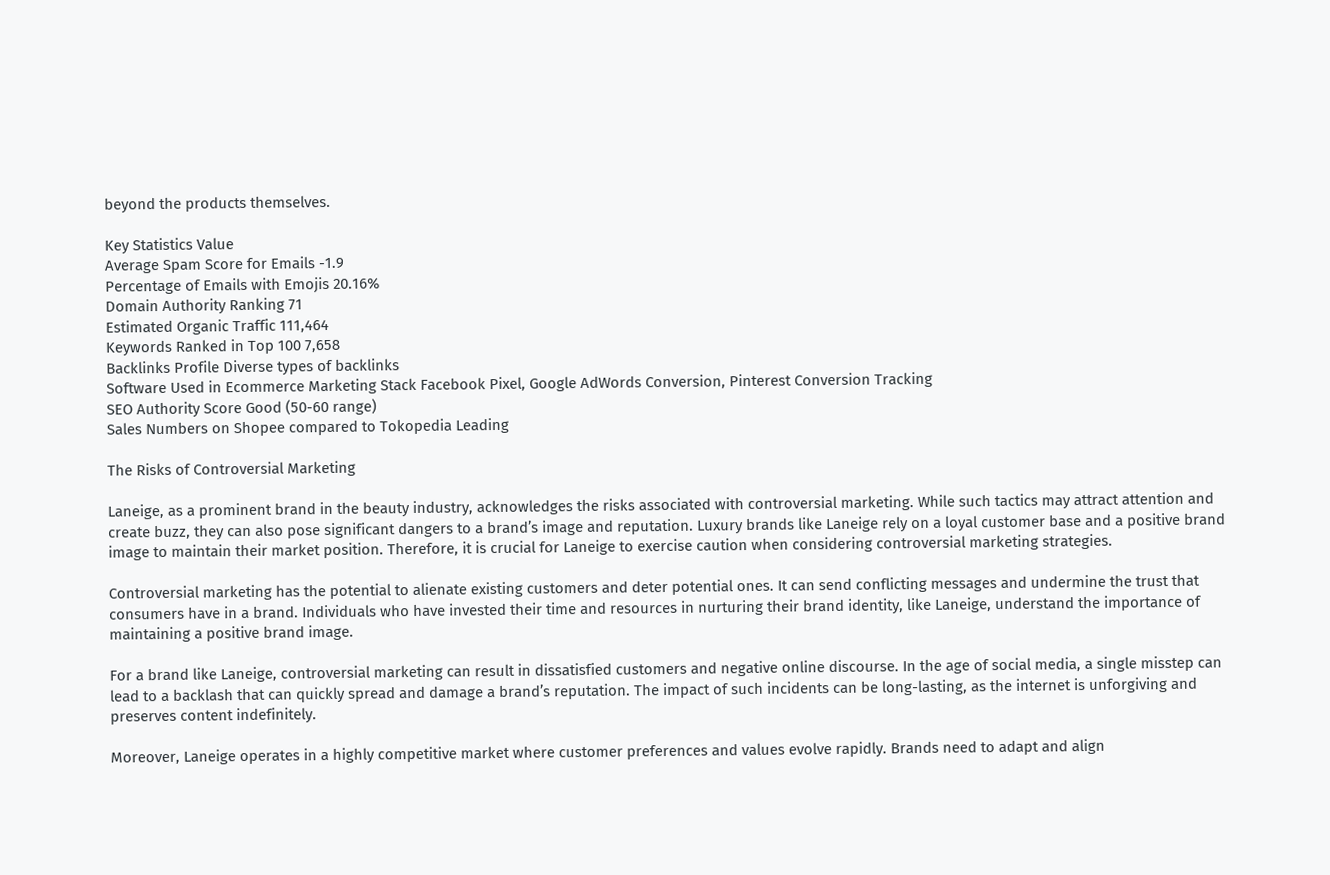beyond the products themselves.

Key Statistics Value
Average Spam Score for Emails -1.9
Percentage of Emails with Emojis 20.16%
Domain Authority Ranking 71
Estimated Organic Traffic 111,464
Keywords Ranked in Top 100 7,658
Backlinks Profile Diverse types of backlinks
Software Used in Ecommerce Marketing Stack Facebook Pixel, Google AdWords Conversion, Pinterest Conversion Tracking
SEO Authority Score Good (50-60 range)
Sales Numbers on Shopee compared to Tokopedia Leading

The Risks of Controversial Marketing

Laneige, as a prominent brand in the beauty industry, acknowledges the risks associated with controversial marketing. While such tactics may attract attention and create buzz, they can also pose significant dangers to a brand’s image and reputation. Luxury brands like Laneige rely on a loyal customer base and a positive brand image to maintain their market position. Therefore, it is crucial for Laneige to exercise caution when considering controversial marketing strategies.

Controversial marketing has the potential to alienate existing customers and deter potential ones. It can send conflicting messages and undermine the trust that consumers have in a brand. Individuals who have invested their time and resources in nurturing their brand identity, like Laneige, understand the importance of maintaining a positive brand image.

For a brand like Laneige, controversial marketing can result in dissatisfied customers and negative online discourse. In the age of social media, a single misstep can lead to a backlash that can quickly spread and damage a brand’s reputation. The impact of such incidents can be long-lasting, as the internet is unforgiving and preserves content indefinitely.

Moreover, Laneige operates in a highly competitive market where customer preferences and values evolve rapidly. Brands need to adapt and align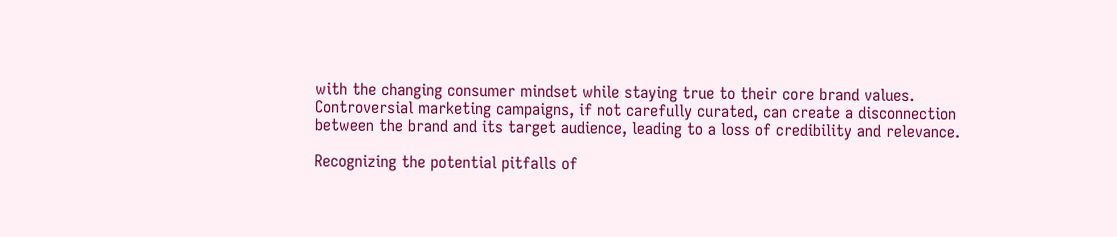with the changing consumer mindset while staying true to their core brand values. Controversial marketing campaigns, if not carefully curated, can create a disconnection between the brand and its target audience, leading to a loss of credibility and relevance.

Recognizing the potential pitfalls of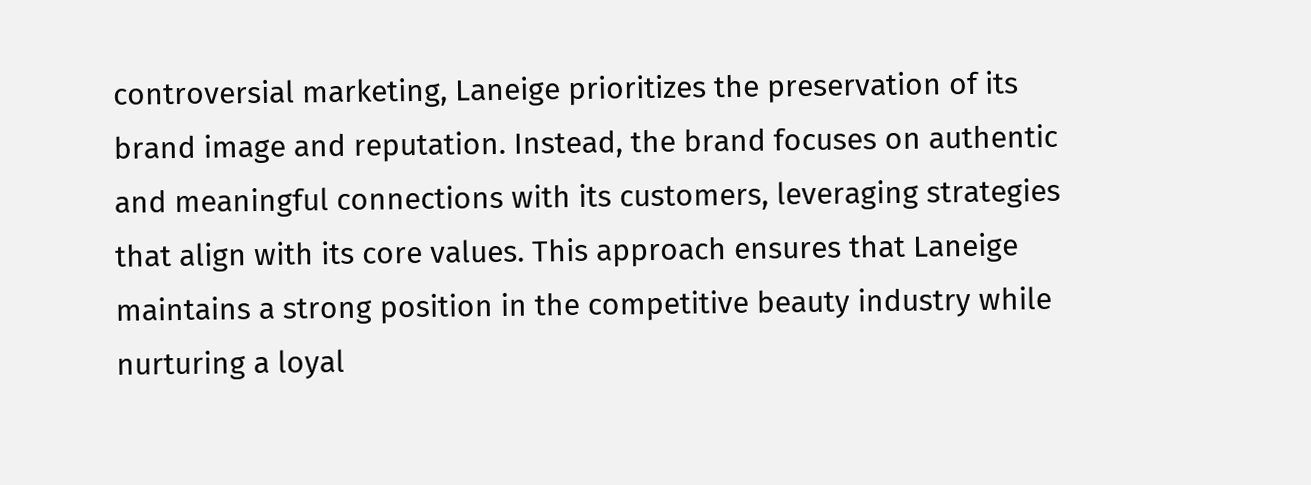controversial marketing, Laneige prioritizes the preservation of its brand image and reputation. Instead, the brand focuses on authentic and meaningful connections with its customers, leveraging strategies that align with its core values. This approach ensures that Laneige maintains a strong position in the competitive beauty industry while nurturing a loyal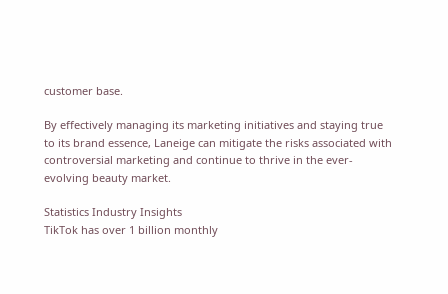customer base.

By effectively managing its marketing initiatives and staying true to its brand essence, Laneige can mitigate the risks associated with controversial marketing and continue to thrive in the ever-evolving beauty market.

Statistics Industry Insights
TikTok has over 1 billion monthly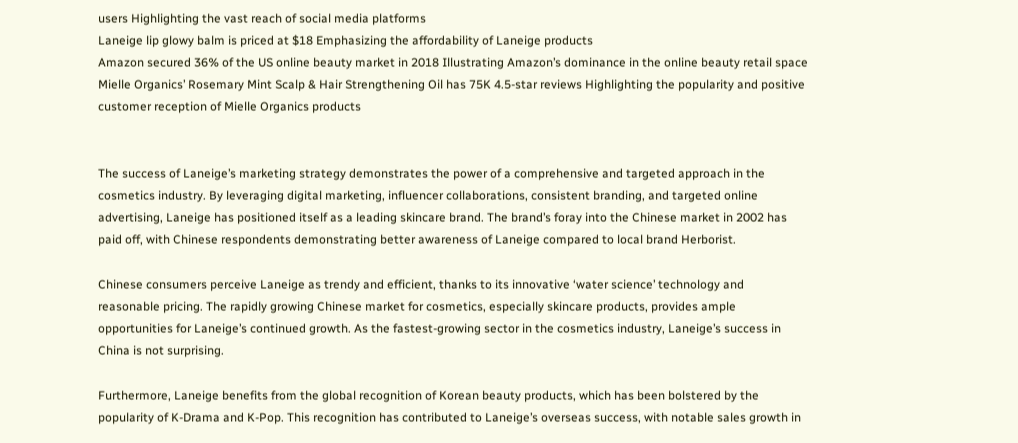users Highlighting the vast reach of social media platforms
Laneige lip glowy balm is priced at $18 Emphasizing the affordability of Laneige products
Amazon secured 36% of the US online beauty market in 2018 Illustrating Amazon’s dominance in the online beauty retail space
Mielle Organics’ Rosemary Mint Scalp & Hair Strengthening Oil has 75K 4.5-star reviews Highlighting the popularity and positive customer reception of Mielle Organics products


The success of Laneige’s marketing strategy demonstrates the power of a comprehensive and targeted approach in the cosmetics industry. By leveraging digital marketing, influencer collaborations, consistent branding, and targeted online advertising, Laneige has positioned itself as a leading skincare brand. The brand’s foray into the Chinese market in 2002 has paid off, with Chinese respondents demonstrating better awareness of Laneige compared to local brand Herborist.

Chinese consumers perceive Laneige as trendy and efficient, thanks to its innovative ‘water science’ technology and reasonable pricing. The rapidly growing Chinese market for cosmetics, especially skincare products, provides ample opportunities for Laneige’s continued growth. As the fastest-growing sector in the cosmetics industry, Laneige’s success in China is not surprising.

Furthermore, Laneige benefits from the global recognition of Korean beauty products, which has been bolstered by the popularity of K-Drama and K-Pop. This recognition has contributed to Laneige’s overseas success, with notable sales growth in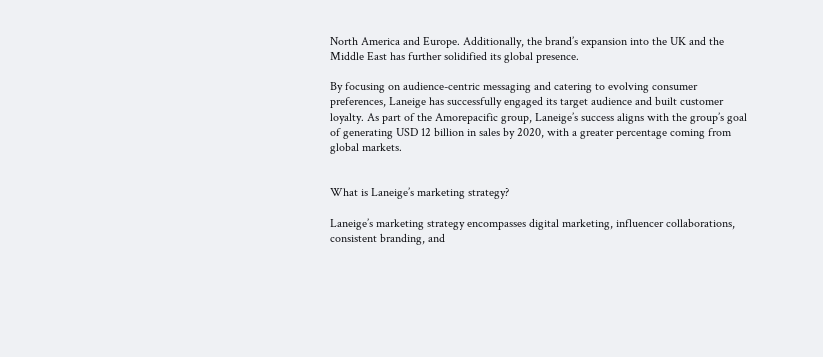North America and Europe. Additionally, the brand’s expansion into the UK and the Middle East has further solidified its global presence.

By focusing on audience-centric messaging and catering to evolving consumer preferences, Laneige has successfully engaged its target audience and built customer loyalty. As part of the Amorepacific group, Laneige’s success aligns with the group’s goal of generating USD 12 billion in sales by 2020, with a greater percentage coming from global markets.


What is Laneige’s marketing strategy?

Laneige’s marketing strategy encompasses digital marketing, influencer collaborations, consistent branding, and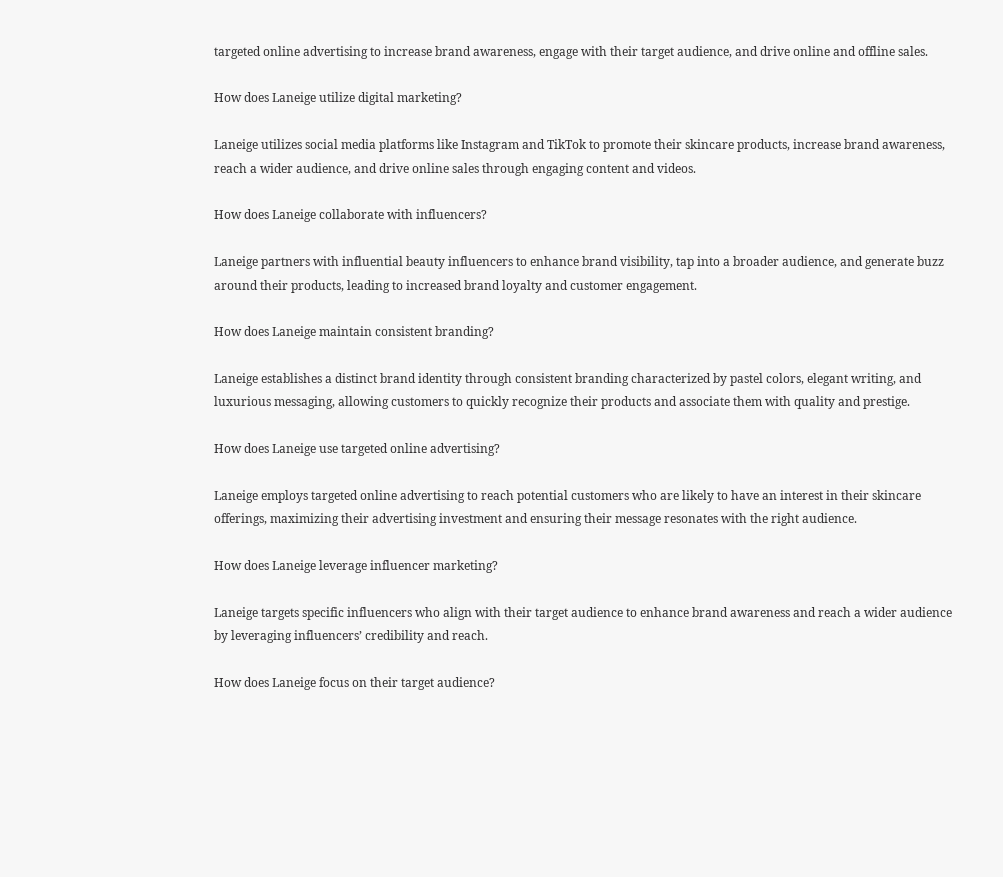targeted online advertising to increase brand awareness, engage with their target audience, and drive online and offline sales.

How does Laneige utilize digital marketing?

Laneige utilizes social media platforms like Instagram and TikTok to promote their skincare products, increase brand awareness, reach a wider audience, and drive online sales through engaging content and videos.

How does Laneige collaborate with influencers?

Laneige partners with influential beauty influencers to enhance brand visibility, tap into a broader audience, and generate buzz around their products, leading to increased brand loyalty and customer engagement.

How does Laneige maintain consistent branding?

Laneige establishes a distinct brand identity through consistent branding characterized by pastel colors, elegant writing, and luxurious messaging, allowing customers to quickly recognize their products and associate them with quality and prestige.

How does Laneige use targeted online advertising?

Laneige employs targeted online advertising to reach potential customers who are likely to have an interest in their skincare offerings, maximizing their advertising investment and ensuring their message resonates with the right audience.

How does Laneige leverage influencer marketing?

Laneige targets specific influencers who align with their target audience to enhance brand awareness and reach a wider audience by leveraging influencers’ credibility and reach.

How does Laneige focus on their target audience?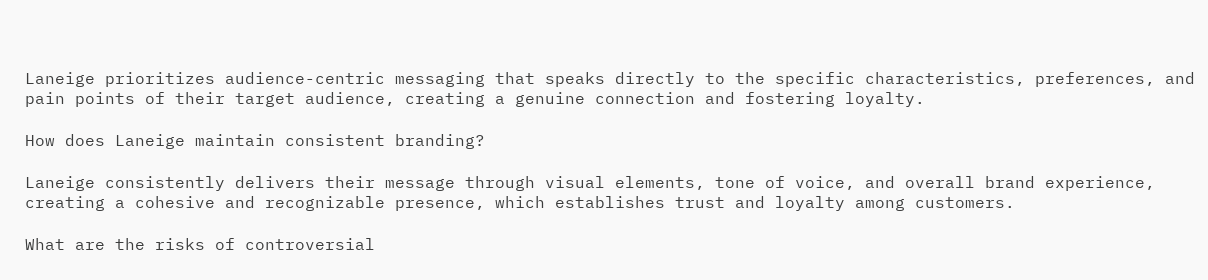Laneige prioritizes audience-centric messaging that speaks directly to the specific characteristics, preferences, and pain points of their target audience, creating a genuine connection and fostering loyalty.

How does Laneige maintain consistent branding?

Laneige consistently delivers their message through visual elements, tone of voice, and overall brand experience, creating a cohesive and recognizable presence, which establishes trust and loyalty among customers.

What are the risks of controversial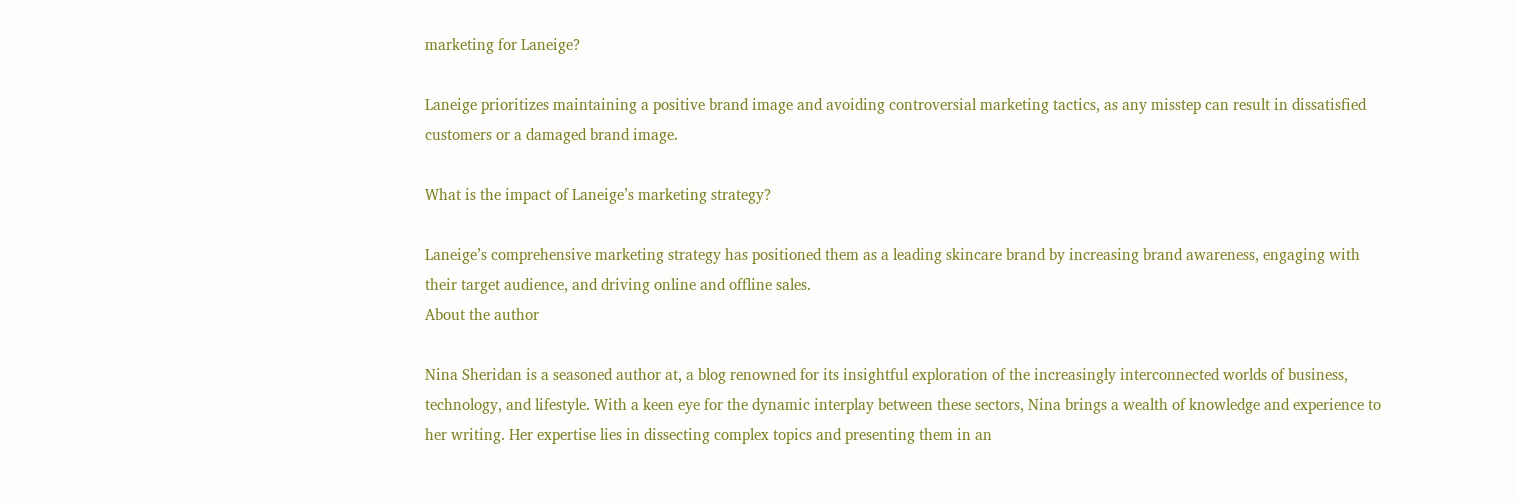marketing for Laneige?

Laneige prioritizes maintaining a positive brand image and avoiding controversial marketing tactics, as any misstep can result in dissatisfied customers or a damaged brand image.

What is the impact of Laneige’s marketing strategy?

Laneige’s comprehensive marketing strategy has positioned them as a leading skincare brand by increasing brand awareness, engaging with their target audience, and driving online and offline sales.
About the author

Nina Sheridan is a seasoned author at, a blog renowned for its insightful exploration of the increasingly interconnected worlds of business, technology, and lifestyle. With a keen eye for the dynamic interplay between these sectors, Nina brings a wealth of knowledge and experience to her writing. Her expertise lies in dissecting complex topics and presenting them in an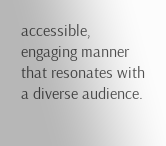accessible, engaging manner that resonates with a diverse audience.